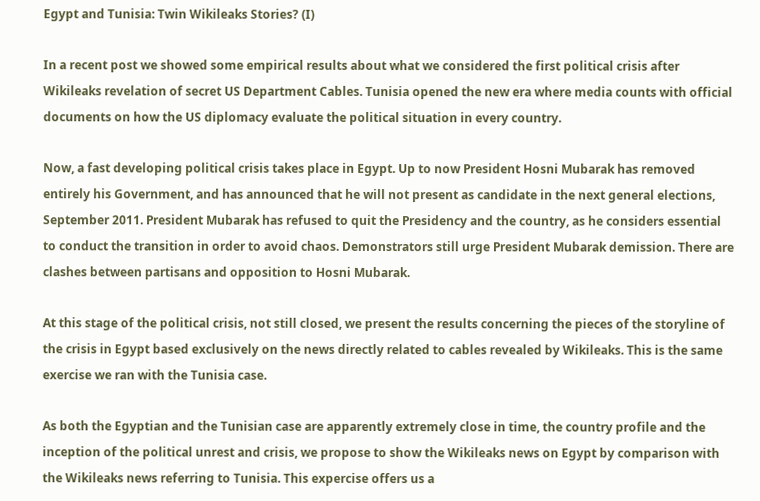Egypt and Tunisia: Twin Wikileaks Stories? (I)

In a recent post we showed some empirical results about what we considered the first political crisis after Wikileaks revelation of secret US Department Cables. Tunisia opened the new era where media counts with official documents on how the US diplomacy evaluate the political situation in every country.

Now, a fast developing political crisis takes place in Egypt. Up to now President Hosni Mubarak has removed entirely his Government, and has announced that he will not present as candidate in the next general elections, September 2011. President Mubarak has refused to quit the Presidency and the country, as he considers essential to conduct the transition in order to avoid chaos. Demonstrators still urge President Mubarak demission. There are clashes between partisans and opposition to Hosni Mubarak.

At this stage of the political crisis, not still closed, we present the results concerning the pieces of the storyline of the crisis in Egypt based exclusively on the news directly related to cables revealed by Wikileaks. This is the same exercise we ran with the Tunisia case.

As both the Egyptian and the Tunisian case are apparently extremely close in time, the country profile and the inception of the political unrest and crisis, we propose to show the Wikileaks news on Egypt by comparison with the Wikileaks news referring to Tunisia. This expercise offers us a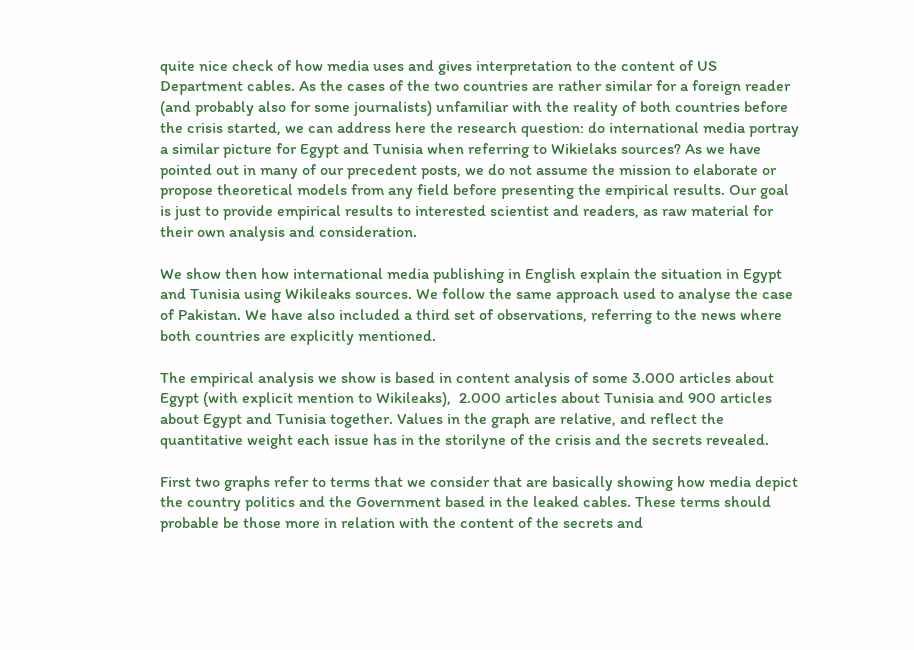quite nice check of how media uses and gives interpretation to the content of US Department cables. As the cases of the two countries are rather similar for a foreign reader (and probably also for some journalists) unfamiliar with the reality of both countries before the crisis started, we can address here the research question: do international media portray a similar picture for Egypt and Tunisia when referring to Wikielaks sources? As we have pointed out in many of our precedent posts, we do not assume the mission to elaborate or propose theoretical models from any field before presenting the empirical results. Our goal is just to provide empirical results to interested scientist and readers, as raw material for their own analysis and consideration.

We show then how international media publishing in English explain the situation in Egypt and Tunisia using Wikileaks sources. We follow the same approach used to analyse the case of Pakistan. We have also included a third set of observations, referring to the news where both countries are explicitly mentioned.

The empirical analysis we show is based in content analysis of some 3.000 articles about Egypt (with explicit mention to Wikileaks),  2.000 articles about Tunisia and 900 articles about Egypt and Tunisia together. Values in the graph are relative, and reflect the quantitative weight each issue has in the storilyne of the crisis and the secrets revealed.

First two graphs refer to terms that we consider that are basically showing how media depict the country politics and the Government based in the leaked cables. These terms should probable be those more in relation with the content of the secrets and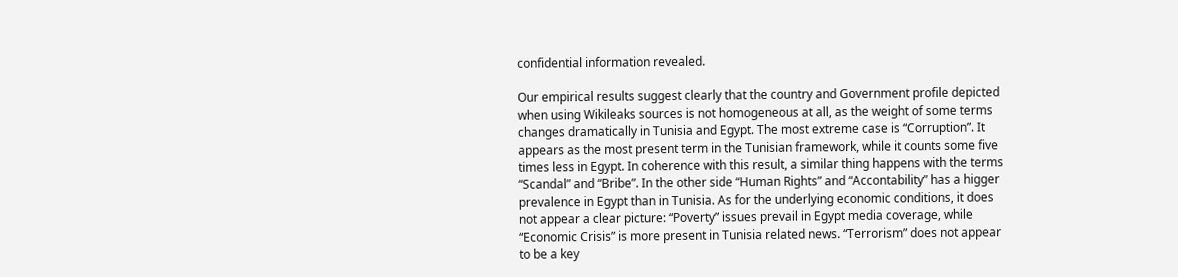confidential information revealed.

Our empirical results suggest clearly that the country and Government profile depicted when using Wikileaks sources is not homogeneous at all, as the weight of some terms changes dramatically in Tunisia and Egypt. The most extreme case is “Corruption”. It appears as the most present term in the Tunisian framework, while it counts some five times less in Egypt. In coherence with this result, a similar thing happens with the terms “Scandal” and “Bribe”. In the other side “Human Rights” and “Accontability” has a higger prevalence in Egypt than in Tunisia. As for the underlying economic conditions, it does not appear a clear picture: “Poverty” issues prevail in Egypt media coverage, while “Economic Crisis” is more present in Tunisia related news. “Terrorism” does not appear to be a key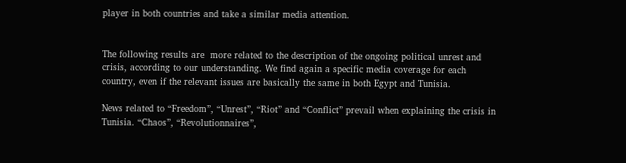player in both countries and take a similar media attention.


The following results are  more related to the description of the ongoing political unrest and crisis, according to our understanding. We find again a specific media coverage for each country, even if the relevant issues are basically the same in both Egypt and Tunisia.

News related to “Freedom”, “Unrest”, “Riot” and “Conflict” prevail when explaining the crisis in Tunisia. “Chaos”, “Revolutionnaires”,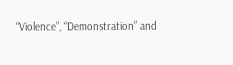“Violence”, “Demonstration” and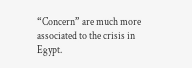“Concern” are much more associated to the crisis in Egypt.